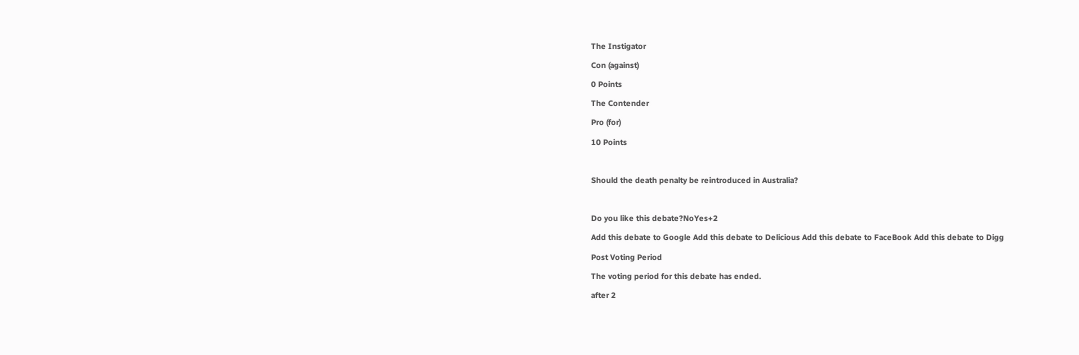The Instigator
Con (against)
0 Points
The Contender
Pro (for)
10 Points

Should the death penalty be reintroduced in Australia?

Do you like this debate?NoYes+2
Add this debate to Google Add this debate to Delicious Add this debate to FaceBook Add this debate to Digg
Post Voting Period
The voting period for this debate has ended.
after 2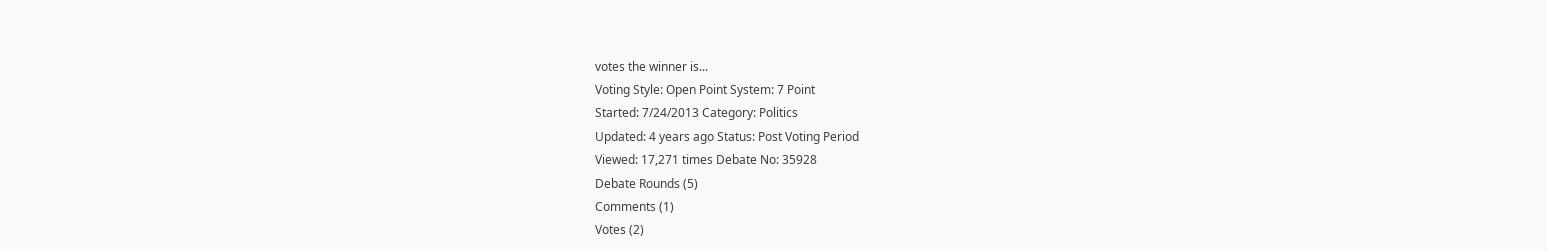votes the winner is...
Voting Style: Open Point System: 7 Point
Started: 7/24/2013 Category: Politics
Updated: 4 years ago Status: Post Voting Period
Viewed: 17,271 times Debate No: 35928
Debate Rounds (5)
Comments (1)
Votes (2)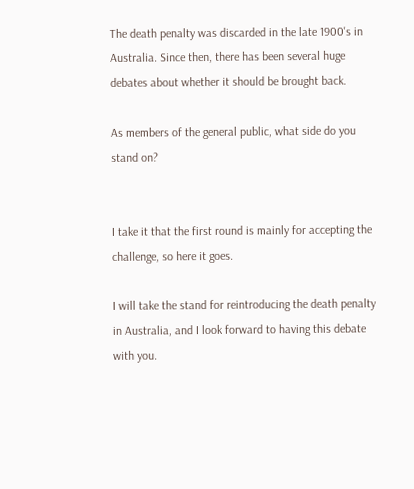The death penalty was discarded in the late 1900's in Australia. Since then, there has been several huge debates about whether it should be brought back.

As members of the general public, what side do you stand on?


I take it that the first round is mainly for accepting the challenge, so here it goes.

I will take the stand for reintroducing the death penalty in Australia, and I look forward to having this debate with you.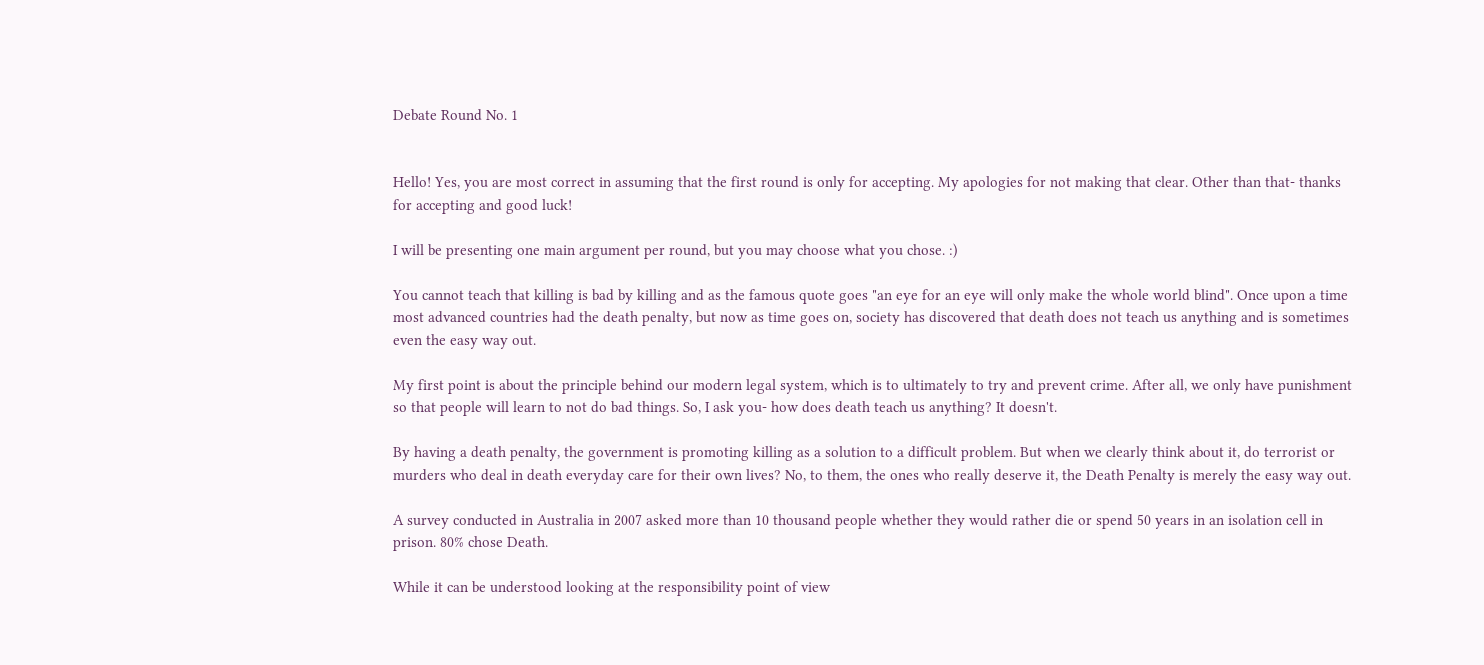Debate Round No. 1


Hello! Yes, you are most correct in assuming that the first round is only for accepting. My apologies for not making that clear. Other than that- thanks for accepting and good luck!

I will be presenting one main argument per round, but you may choose what you chose. :)

You cannot teach that killing is bad by killing and as the famous quote goes "an eye for an eye will only make the whole world blind". Once upon a time most advanced countries had the death penalty, but now as time goes on, society has discovered that death does not teach us anything and is sometimes even the easy way out.

My first point is about the principle behind our modern legal system, which is to ultimately to try and prevent crime. After all, we only have punishment so that people will learn to not do bad things. So, I ask you- how does death teach us anything? It doesn't.

By having a death penalty, the government is promoting killing as a solution to a difficult problem. But when we clearly think about it, do terrorist or murders who deal in death everyday care for their own lives? No, to them, the ones who really deserve it, the Death Penalty is merely the easy way out.

A survey conducted in Australia in 2007 asked more than 10 thousand people whether they would rather die or spend 50 years in an isolation cell in prison. 80% chose Death.

While it can be understood looking at the responsibility point of view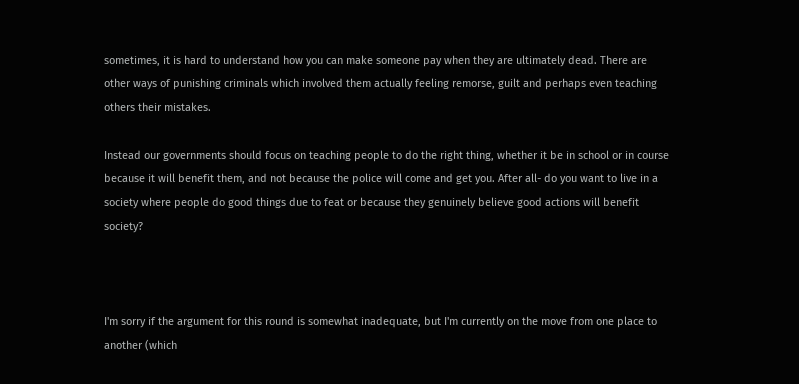sometimes, it is hard to understand how you can make someone pay when they are ultimately dead. There are other ways of punishing criminals which involved them actually feeling remorse, guilt and perhaps even teaching others their mistakes.

Instead our governments should focus on teaching people to do the right thing, whether it be in school or in course because it will benefit them, and not because the police will come and get you. After all- do you want to live in a society where people do good things due to feat or because they genuinely believe good actions will benefit society?



I'm sorry if the argument for this round is somewhat inadequate, but I'm currently on the move from one place to another (which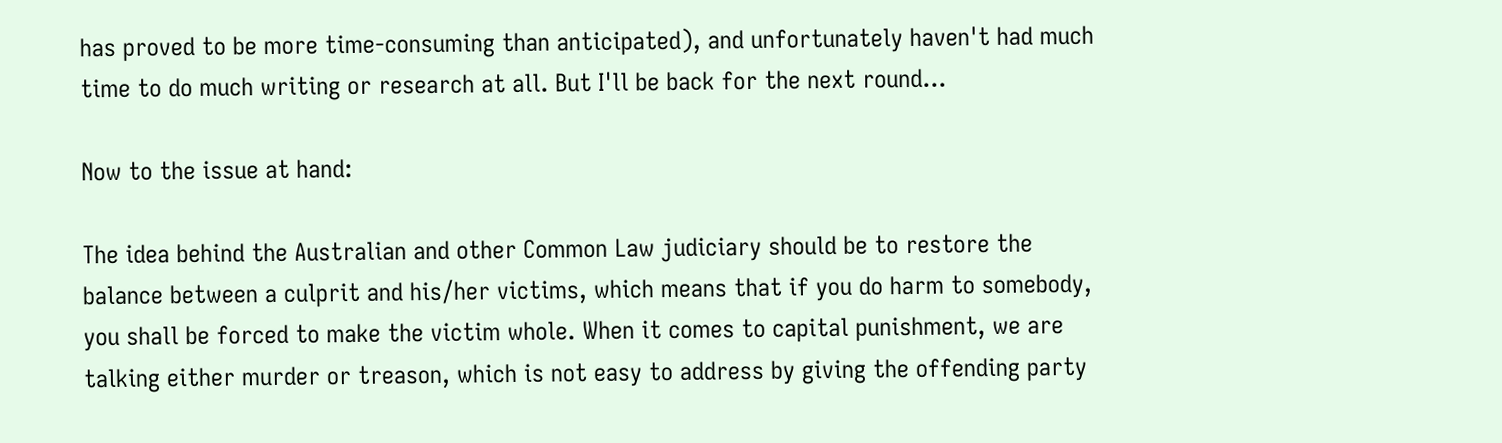has proved to be more time-consuming than anticipated), and unfortunately haven't had much time to do much writing or research at all. But I'll be back for the next round...

Now to the issue at hand:

The idea behind the Australian and other Common Law judiciary should be to restore the balance between a culprit and his/her victims, which means that if you do harm to somebody, you shall be forced to make the victim whole. When it comes to capital punishment, we are talking either murder or treason, which is not easy to address by giving the offending party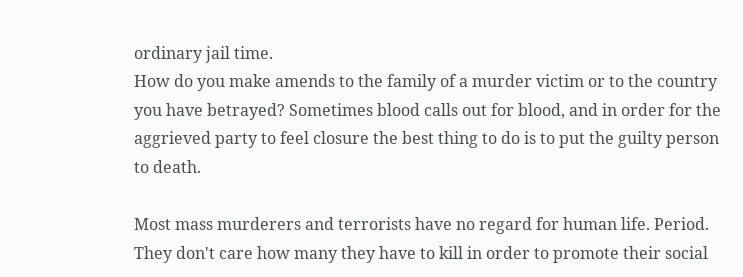ordinary jail time.
How do you make amends to the family of a murder victim or to the country you have betrayed? Sometimes blood calls out for blood, and in order for the aggrieved party to feel closure the best thing to do is to put the guilty person to death.

Most mass murderers and terrorists have no regard for human life. Period. They don't care how many they have to kill in order to promote their social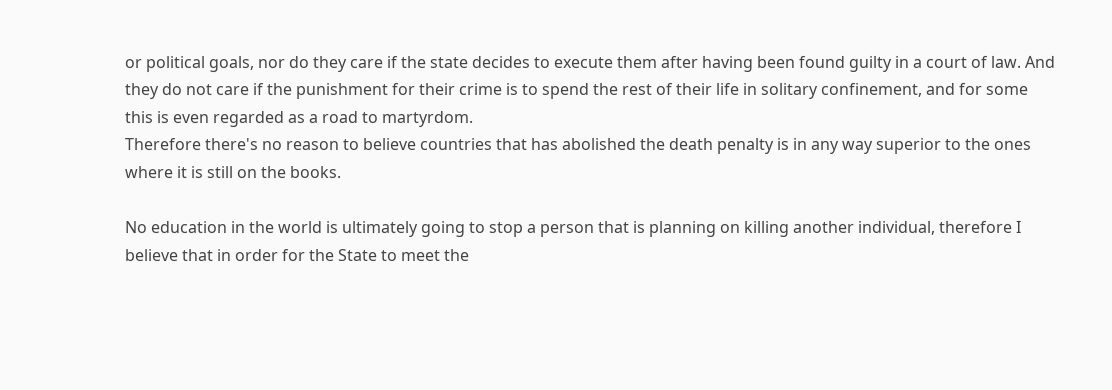or political goals, nor do they care if the state decides to execute them after having been found guilty in a court of law. And they do not care if the punishment for their crime is to spend the rest of their life in solitary confinement, and for some this is even regarded as a road to martyrdom.
Therefore there's no reason to believe countries that has abolished the death penalty is in any way superior to the ones where it is still on the books.

No education in the world is ultimately going to stop a person that is planning on killing another individual, therefore I believe that in order for the State to meet the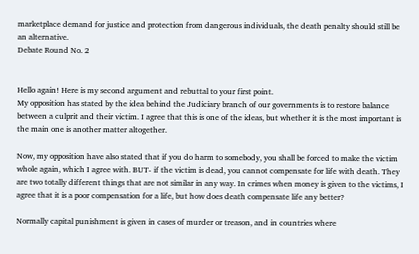marketplace demand for justice and protection from dangerous individuals, the death penalty should still be an alternative.
Debate Round No. 2


Hello again! Here is my second argument and rebuttal to your first point.
My opposition has stated by the idea behind the Judiciary branch of our governments is to restore balance between a culprit and their victim. I agree that this is one of the ideas, but whether it is the most important is the main one is another matter altogether.

Now, my opposition have also stated that if you do harm to somebody, you shall be forced to make the victim whole again, which I agree with. BUT- if the victim is dead, you cannot compensate for life with death. They are two totally different things that are not similar in any way. In crimes when money is given to the victims, I agree that it is a poor compensation for a life, but how does death compensate life any better?

Normally capital punishment is given in cases of murder or treason, and in countries where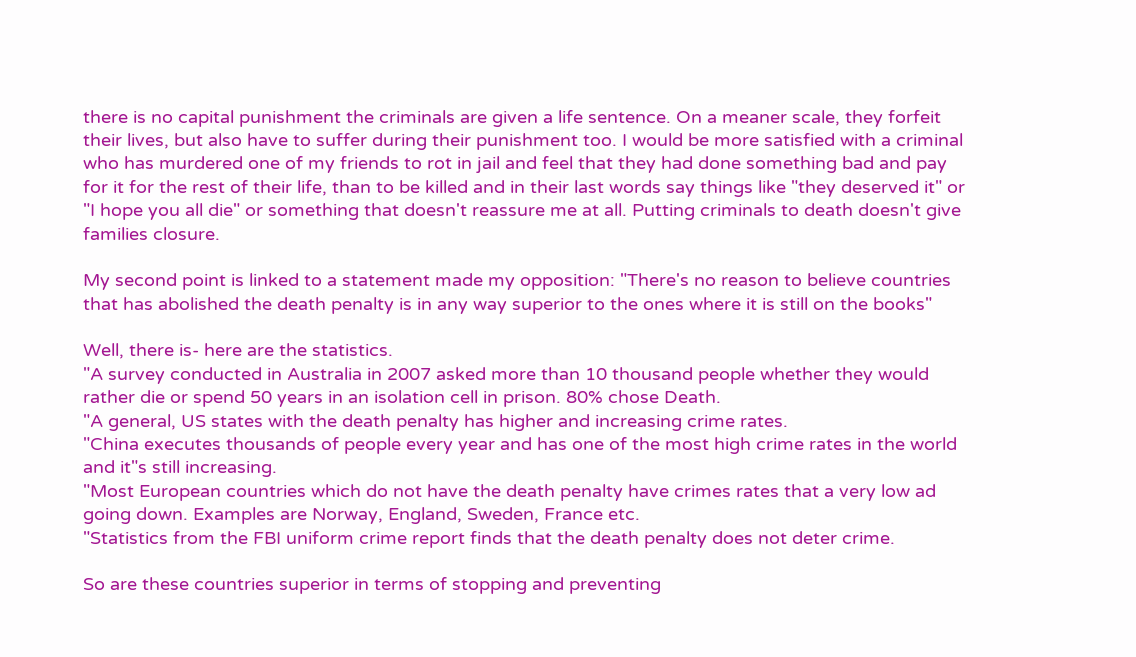there is no capital punishment the criminals are given a life sentence. On a meaner scale, they forfeit their lives, but also have to suffer during their punishment too. I would be more satisfied with a criminal who has murdered one of my friends to rot in jail and feel that they had done something bad and pay for it for the rest of their life, than to be killed and in their last words say things like "they deserved it" or "I hope you all die" or something that doesn't reassure me at all. Putting criminals to death doesn't give families closure.

My second point is linked to a statement made my opposition: "There's no reason to believe countries that has abolished the death penalty is in any way superior to the ones where it is still on the books"

Well, there is- here are the statistics.
"A survey conducted in Australia in 2007 asked more than 10 thousand people whether they would rather die or spend 50 years in an isolation cell in prison. 80% chose Death.
"A general, US states with the death penalty has higher and increasing crime rates.
"China executes thousands of people every year and has one of the most high crime rates in the world and it"s still increasing.
"Most European countries which do not have the death penalty have crimes rates that a very low ad going down. Examples are Norway, England, Sweden, France etc.
"Statistics from the FBI uniform crime report finds that the death penalty does not deter crime.

So are these countries superior in terms of stopping and preventing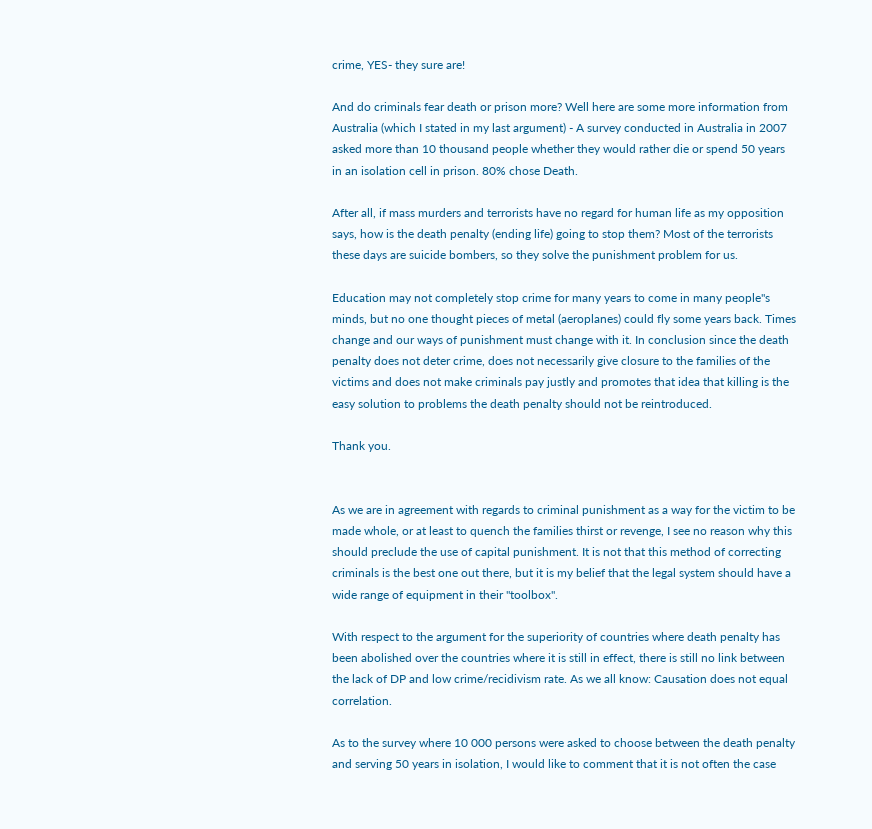crime, YES- they sure are!

And do criminals fear death or prison more? Well here are some more information from Australia (which I stated in my last argument) - A survey conducted in Australia in 2007 asked more than 10 thousand people whether they would rather die or spend 50 years in an isolation cell in prison. 80% chose Death.

After all, if mass murders and terrorists have no regard for human life as my opposition says, how is the death penalty (ending life) going to stop them? Most of the terrorists these days are suicide bombers, so they solve the punishment problem for us.

Education may not completely stop crime for many years to come in many people"s minds, but no one thought pieces of metal (aeroplanes) could fly some years back. Times change and our ways of punishment must change with it. In conclusion since the death penalty does not deter crime, does not necessarily give closure to the families of the victims and does not make criminals pay justly and promotes that idea that killing is the easy solution to problems the death penalty should not be reintroduced.

Thank you.


As we are in agreement with regards to criminal punishment as a way for the victim to be made whole, or at least to quench the families thirst or revenge, I see no reason why this should preclude the use of capital punishment. It is not that this method of correcting criminals is the best one out there, but it is my belief that the legal system should have a wide range of equipment in their "toolbox".

With respect to the argument for the superiority of countries where death penalty has been abolished over the countries where it is still in effect, there is still no link between the lack of DP and low crime/recidivism rate. As we all know: Causation does not equal correlation.

As to the survey where 10 000 persons were asked to choose between the death penalty and serving 50 years in isolation, I would like to comment that it is not often the case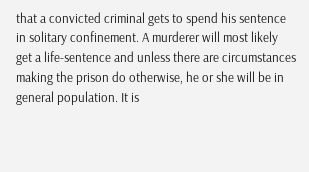that a convicted criminal gets to spend his sentence in solitary confinement. A murderer will most likely get a life-sentence and unless there are circumstances making the prison do otherwise, he or she will be in general population. It is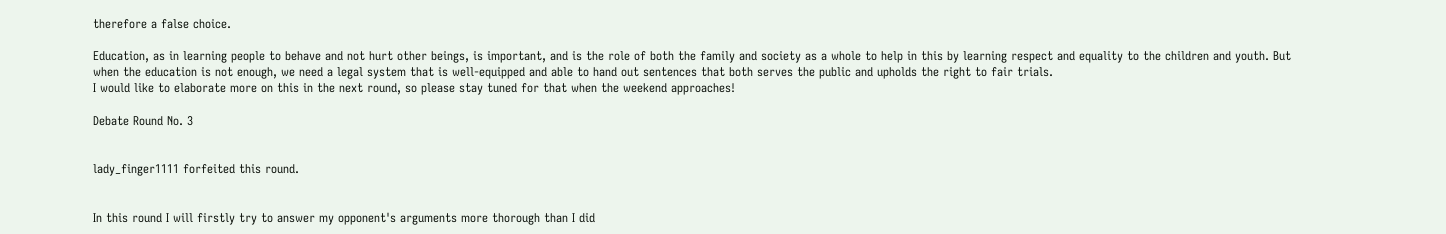therefore a false choice.

Education, as in learning people to behave and not hurt other beings, is important, and is the role of both the family and society as a whole to help in this by learning respect and equality to the children and youth. But when the education is not enough, we need a legal system that is well-equipped and able to hand out sentences that both serves the public and upholds the right to fair trials.
I would like to elaborate more on this in the next round, so please stay tuned for that when the weekend approaches!

Debate Round No. 3


lady_finger1111 forfeited this round.


In this round I will firstly try to answer my opponent's arguments more thorough than I did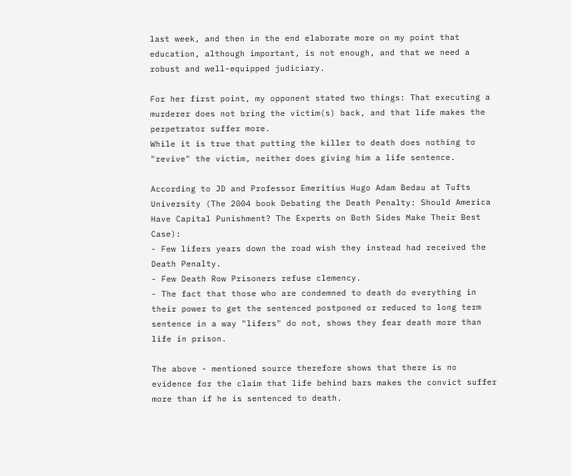last week, and then in the end elaborate more on my point that education, although important, is not enough, and that we need a robust and well-equipped judiciary.

For her first point, my opponent stated two things: That executing a murderer does not bring the victim(s) back, and that life makes the perpetrator suffer more.
While it is true that putting the killer to death does nothing to "revive" the victim, neither does giving him a life sentence.

According to JD and Professor Emeritius Hugo Adam Bedau at Tufts University (The 2004 book Debating the Death Penalty: Should America Have Capital Punishment? The Experts on Both Sides Make Their Best Case):
- Few lifers years down the road wish they instead had received the Death Penalty.
- Few Death Row Prisoners refuse clemency.
- The fact that those who are condemned to death do everything in their power to get the sentenced postponed or reduced to long term sentence in a way "lifers" do not, shows they fear death more than life in prison.

The above - mentioned source therefore shows that there is no evidence for the claim that life behind bars makes the convict suffer more than if he is sentenced to death.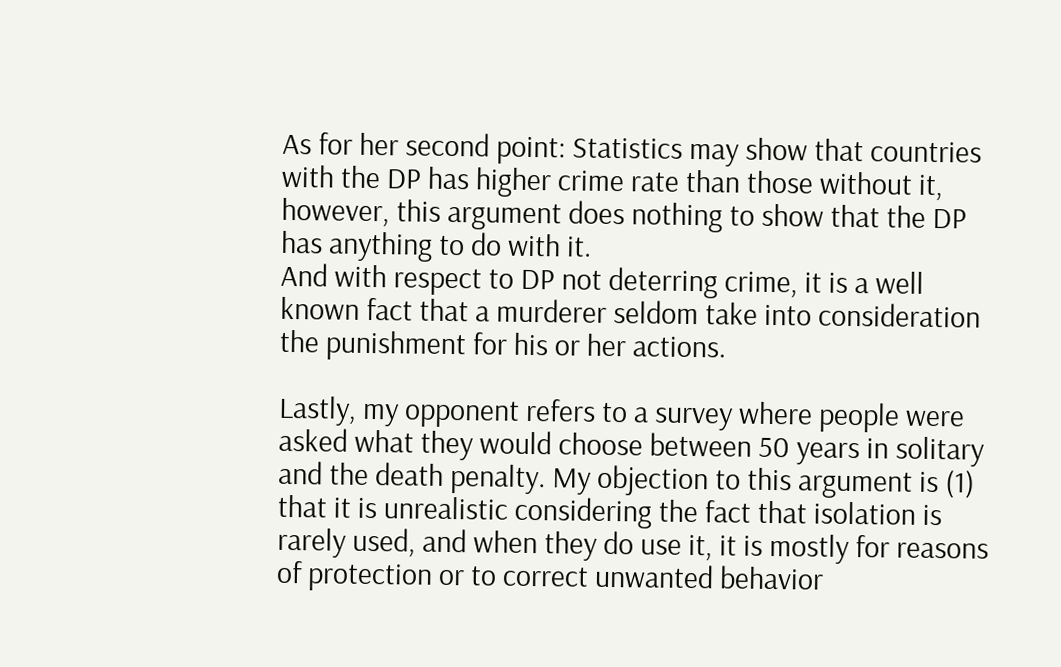As for her second point: Statistics may show that countries with the DP has higher crime rate than those without it, however, this argument does nothing to show that the DP has anything to do with it.
And with respect to DP not deterring crime, it is a well known fact that a murderer seldom take into consideration the punishment for his or her actions.

Lastly, my opponent refers to a survey where people were asked what they would choose between 50 years in solitary and the death penalty. My objection to this argument is (1) that it is unrealistic considering the fact that isolation is rarely used, and when they do use it, it is mostly for reasons of protection or to correct unwanted behavior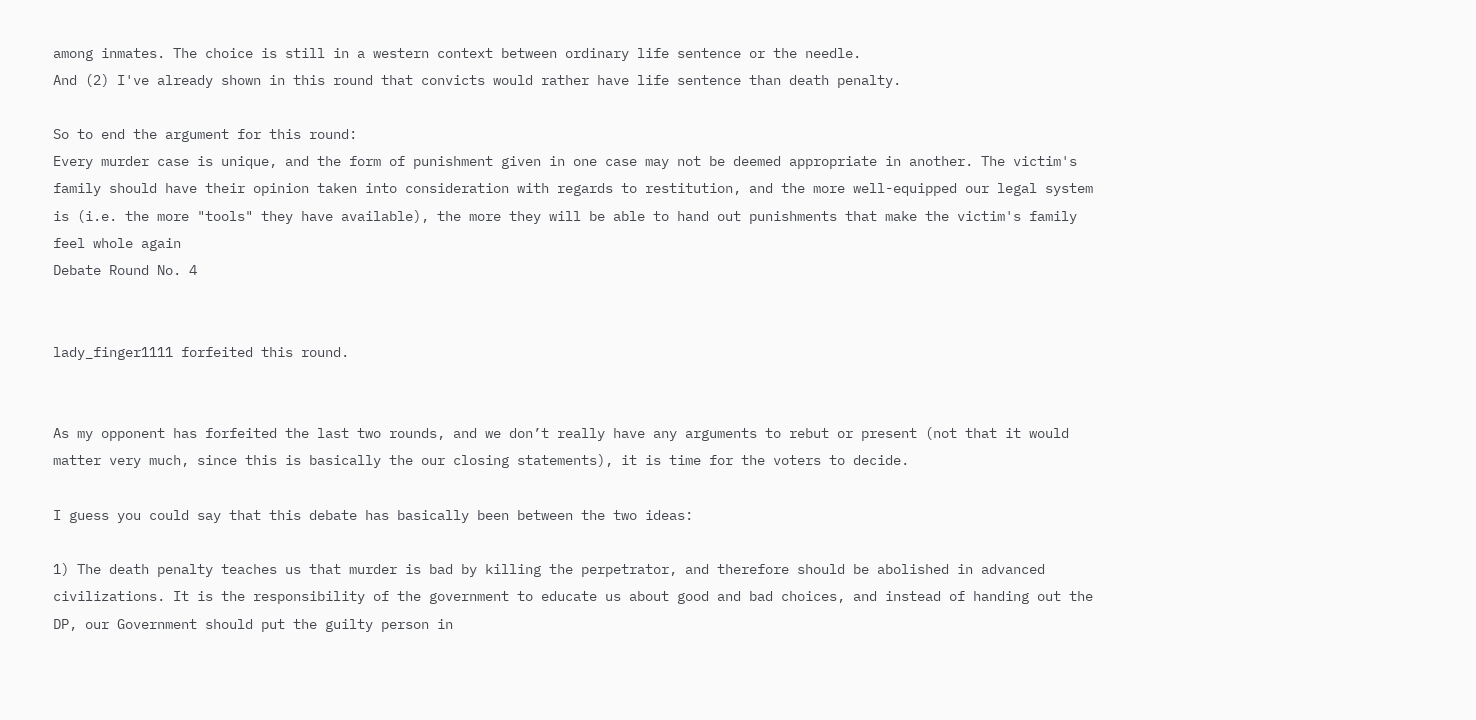among inmates. The choice is still in a western context between ordinary life sentence or the needle.
And (2) I've already shown in this round that convicts would rather have life sentence than death penalty.

So to end the argument for this round:
Every murder case is unique, and the form of punishment given in one case may not be deemed appropriate in another. The victim's family should have their opinion taken into consideration with regards to restitution, and the more well-equipped our legal system is (i.e. the more "tools" they have available), the more they will be able to hand out punishments that make the victim's family feel whole again
Debate Round No. 4


lady_finger1111 forfeited this round.


As my opponent has forfeited the last two rounds, and we don’t really have any arguments to rebut or present (not that it would matter very much, since this is basically the our closing statements), it is time for the voters to decide.

I guess you could say that this debate has basically been between the two ideas:

1) The death penalty teaches us that murder is bad by killing the perpetrator, and therefore should be abolished in advanced civilizations. It is the responsibility of the government to educate us about good and bad choices, and instead of handing out the DP, our Government should put the guilty person in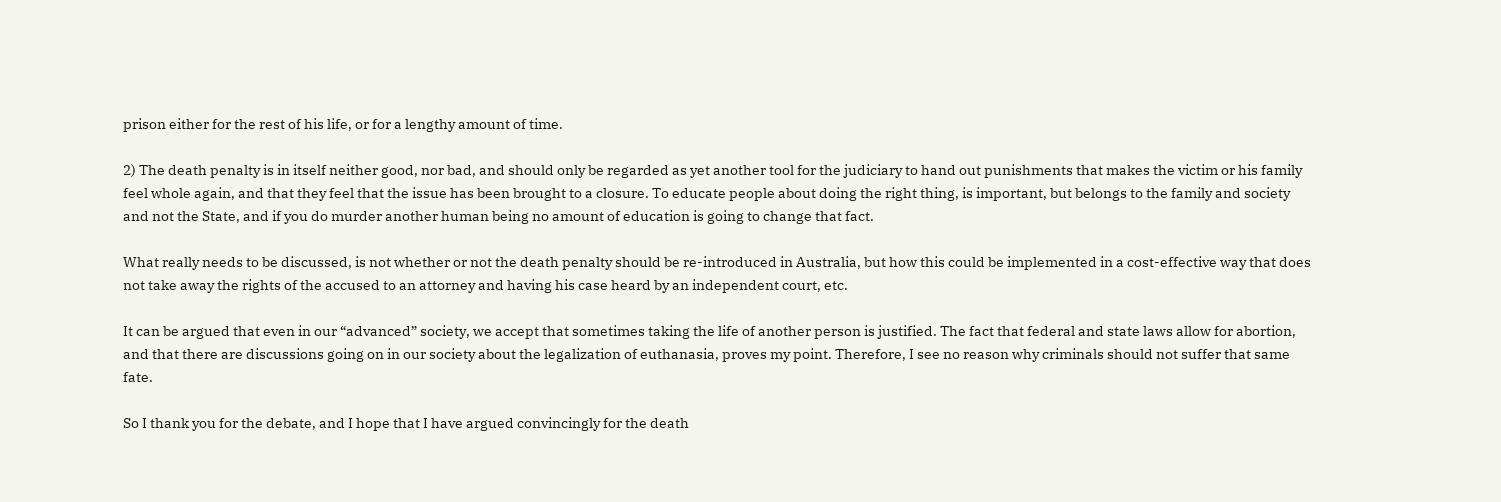prison either for the rest of his life, or for a lengthy amount of time.

2) The death penalty is in itself neither good, nor bad, and should only be regarded as yet another tool for the judiciary to hand out punishments that makes the victim or his family feel whole again, and that they feel that the issue has been brought to a closure. To educate people about doing the right thing, is important, but belongs to the family and society and not the State, and if you do murder another human being no amount of education is going to change that fact.

What really needs to be discussed, is not whether or not the death penalty should be re-introduced in Australia, but how this could be implemented in a cost-effective way that does not take away the rights of the accused to an attorney and having his case heard by an independent court, etc.

It can be argued that even in our “advanced” society, we accept that sometimes taking the life of another person is justified. The fact that federal and state laws allow for abortion, and that there are discussions going on in our society about the legalization of euthanasia, proves my point. Therefore, I see no reason why criminals should not suffer that same fate.

So I thank you for the debate, and I hope that I have argued convincingly for the death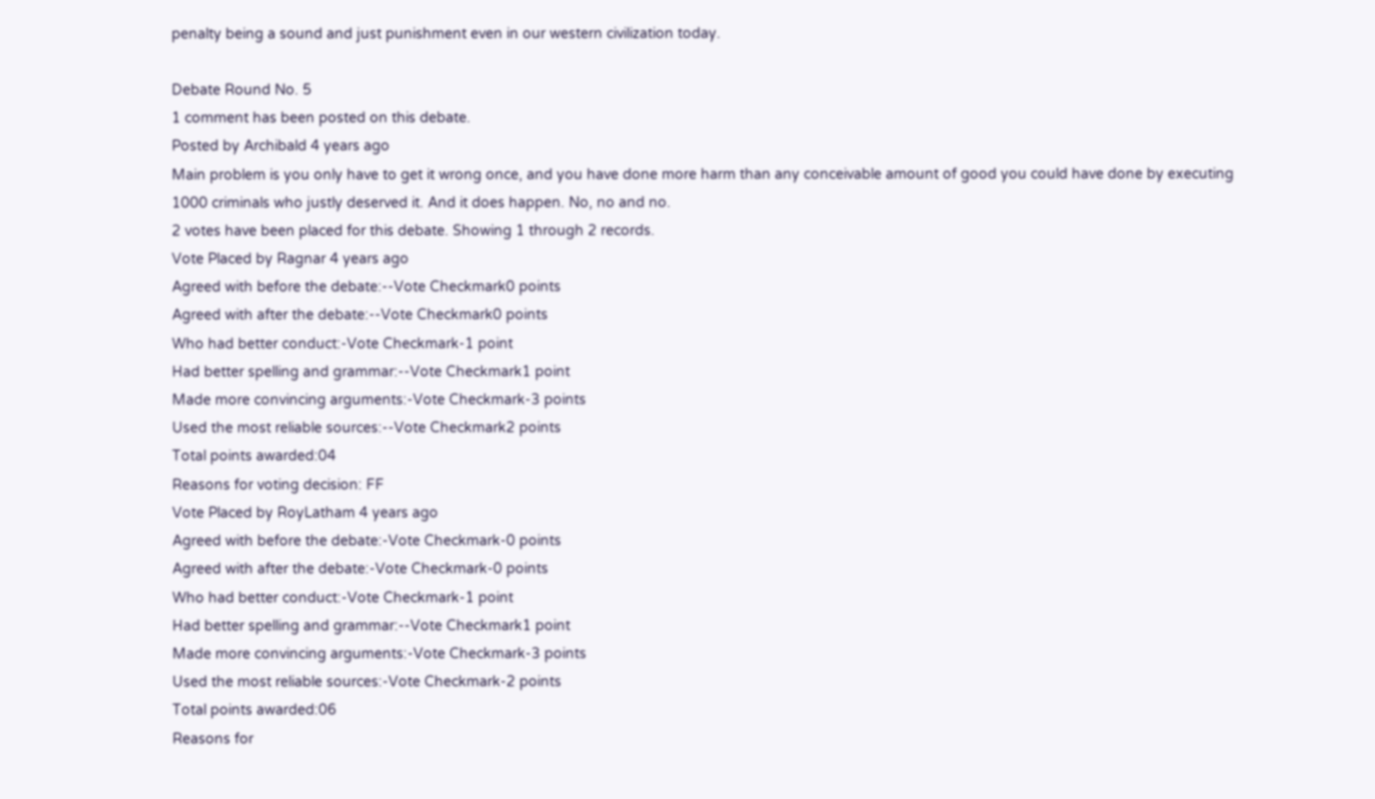penalty being a sound and just punishment even in our western civilization today.

Debate Round No. 5
1 comment has been posted on this debate.
Posted by Archibald 4 years ago
Main problem is you only have to get it wrong once, and you have done more harm than any conceivable amount of good you could have done by executing 1000 criminals who justly deserved it. And it does happen. No, no and no.
2 votes have been placed for this debate. Showing 1 through 2 records.
Vote Placed by Ragnar 4 years ago
Agreed with before the debate:--Vote Checkmark0 points
Agreed with after the debate:--Vote Checkmark0 points
Who had better conduct:-Vote Checkmark-1 point
Had better spelling and grammar:--Vote Checkmark1 point
Made more convincing arguments:-Vote Checkmark-3 points
Used the most reliable sources:--Vote Checkmark2 points
Total points awarded:04
Reasons for voting decision: FF
Vote Placed by RoyLatham 4 years ago
Agreed with before the debate:-Vote Checkmark-0 points
Agreed with after the debate:-Vote Checkmark-0 points
Who had better conduct:-Vote Checkmark-1 point
Had better spelling and grammar:--Vote Checkmark1 point
Made more convincing arguments:-Vote Checkmark-3 points
Used the most reliable sources:-Vote Checkmark-2 points
Total points awarded:06
Reasons for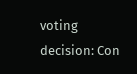voting decision: Con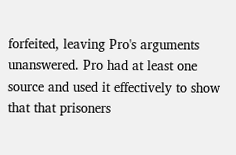forfeited, leaving Pro's arguments unanswered. Pro had at least one source and used it effectively to show that that prisoners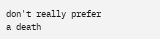don't really prefer a death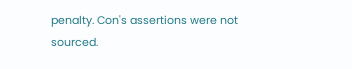penalty. Con's assertions were not sourced.